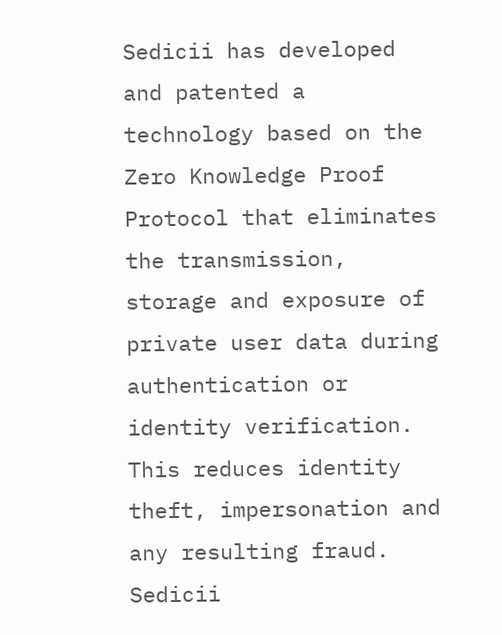Sedicii has developed and patented a technology based on the Zero Knowledge Proof Protocol that eliminates the transmission, storage and exposure of private user data during authentication or identity verification. This reduces identity theft, impersonation and any resulting fraud. Sedicii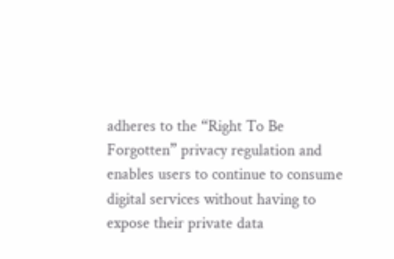adheres to the “Right To Be Forgotten” privacy regulation and enables users to continue to consume digital services without having to expose their private data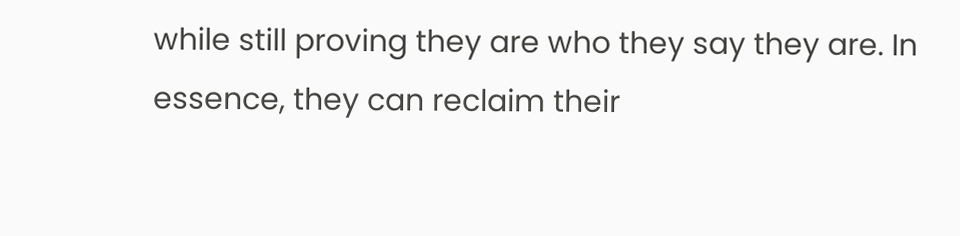while still proving they are who they say they are. In essence, they can reclaim their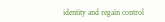identity and regain control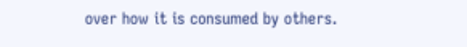over how it is consumed by others.